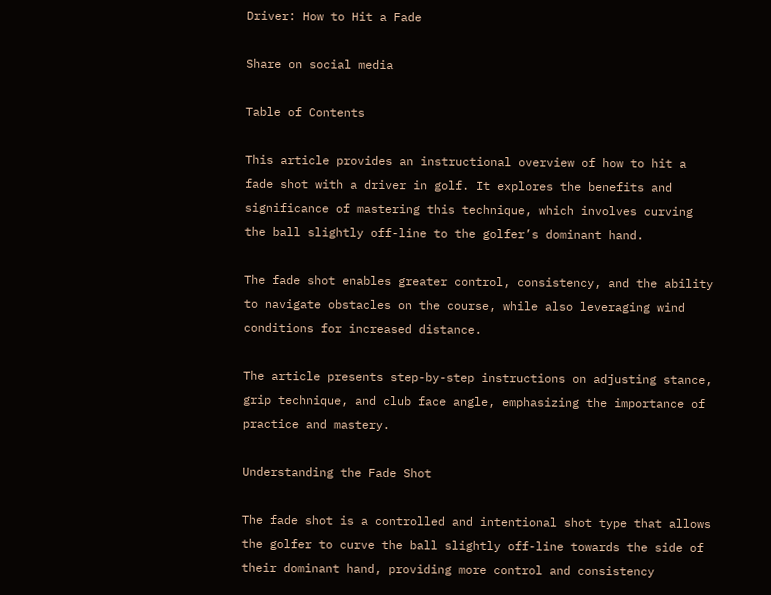Driver: How to Hit a Fade

Share on social media

Table of Contents

This article provides an instructional overview of how to hit a fade shot with a driver in golf. It explores the benefits and significance of mastering this technique, which involves curving the ball slightly off-line to the golfer’s dominant hand.

The fade shot enables greater control, consistency, and the ability to navigate obstacles on the course, while also leveraging wind conditions for increased distance.

The article presents step-by-step instructions on adjusting stance, grip technique, and club face angle, emphasizing the importance of practice and mastery.

Understanding the Fade Shot

The fade shot is a controlled and intentional shot type that allows the golfer to curve the ball slightly off-line towards the side of their dominant hand, providing more control and consistency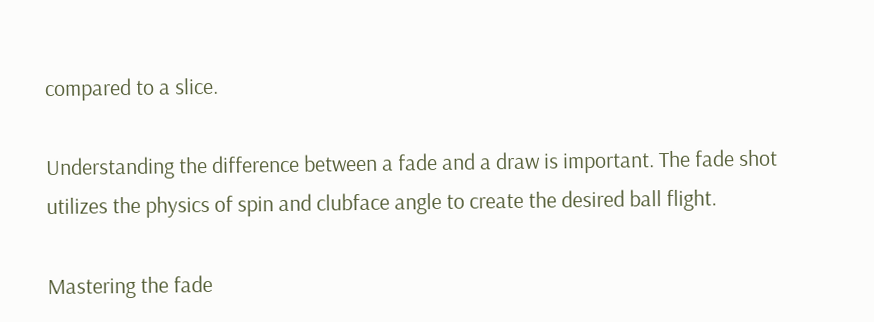compared to a slice.

Understanding the difference between a fade and a draw is important. The fade shot utilizes the physics of spin and clubface angle to create the desired ball flight.

Mastering the fade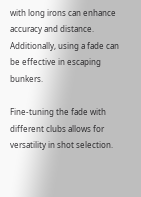with long irons can enhance accuracy and distance. Additionally, using a fade can be effective in escaping bunkers.

Fine-tuning the fade with different clubs allows for versatility in shot selection.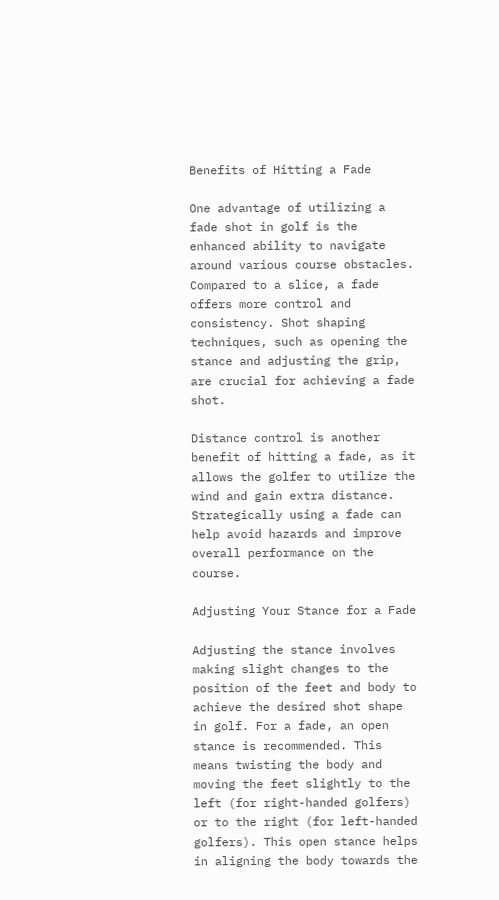Benefits of Hitting a Fade

One advantage of utilizing a fade shot in golf is the enhanced ability to navigate around various course obstacles. Compared to a slice, a fade offers more control and consistency. Shot shaping techniques, such as opening the stance and adjusting the grip, are crucial for achieving a fade shot.

Distance control is another benefit of hitting a fade, as it allows the golfer to utilize the wind and gain extra distance. Strategically using a fade can help avoid hazards and improve overall performance on the course.

Adjusting Your Stance for a Fade

Adjusting the stance involves making slight changes to the position of the feet and body to achieve the desired shot shape in golf. For a fade, an open stance is recommended. This means twisting the body and moving the feet slightly to the left (for right-handed golfers) or to the right (for left-handed golfers). This open stance helps in aligning the body towards the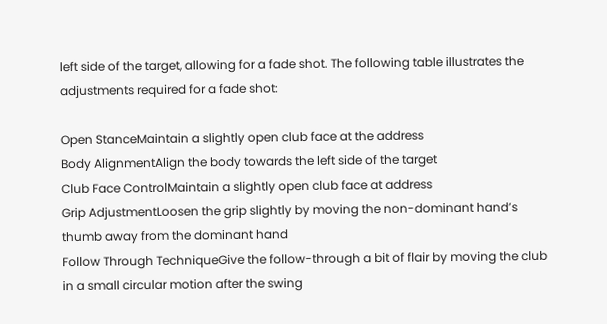left side of the target, allowing for a fade shot. The following table illustrates the adjustments required for a fade shot:

Open StanceMaintain a slightly open club face at the address
Body AlignmentAlign the body towards the left side of the target
Club Face ControlMaintain a slightly open club face at address
Grip AdjustmentLoosen the grip slightly by moving the non-dominant hand’s thumb away from the dominant hand
Follow Through TechniqueGive the follow-through a bit of flair by moving the club in a small circular motion after the swing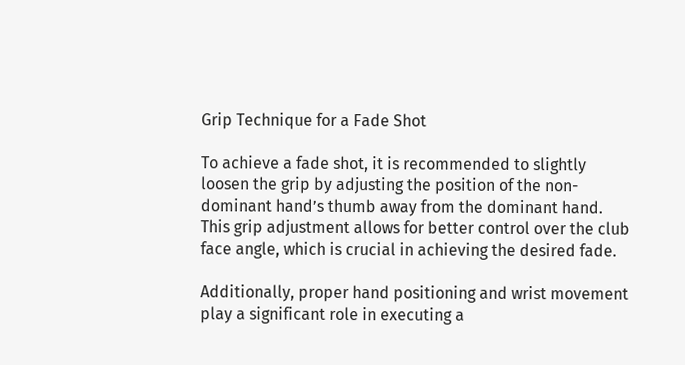Grip Technique for a Fade Shot

To achieve a fade shot, it is recommended to slightly loosen the grip by adjusting the position of the non-dominant hand’s thumb away from the dominant hand. This grip adjustment allows for better control over the club face angle, which is crucial in achieving the desired fade.

Additionally, proper hand positioning and wrist movement play a significant role in executing a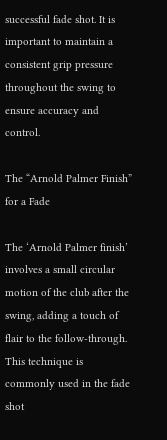successful fade shot. It is important to maintain a consistent grip pressure throughout the swing to ensure accuracy and control.

The “Arnold Palmer Finish” for a Fade

The ‘Arnold Palmer finish’ involves a small circular motion of the club after the swing, adding a touch of flair to the follow-through. This technique is commonly used in the fade shot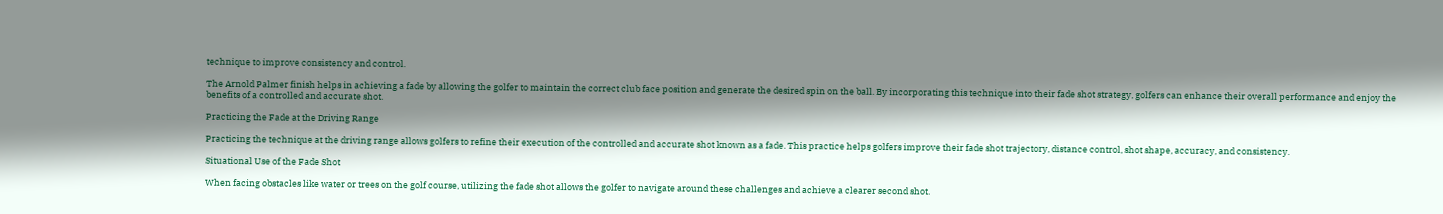technique to improve consistency and control.

The Arnold Palmer finish helps in achieving a fade by allowing the golfer to maintain the correct club face position and generate the desired spin on the ball. By incorporating this technique into their fade shot strategy, golfers can enhance their overall performance and enjoy the benefits of a controlled and accurate shot.

Practicing the Fade at the Driving Range

Practicing the technique at the driving range allows golfers to refine their execution of the controlled and accurate shot known as a fade. This practice helps golfers improve their fade shot trajectory, distance control, shot shape, accuracy, and consistency.

Situational Use of the Fade Shot

When facing obstacles like water or trees on the golf course, utilizing the fade shot allows the golfer to navigate around these challenges and achieve a clearer second shot.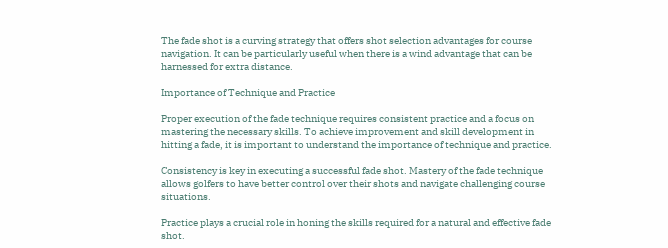The fade shot is a curving strategy that offers shot selection advantages for course navigation. It can be particularly useful when there is a wind advantage that can be harnessed for extra distance.

Importance of Technique and Practice

Proper execution of the fade technique requires consistent practice and a focus on mastering the necessary skills. To achieve improvement and skill development in hitting a fade, it is important to understand the importance of technique and practice.

Consistency is key in executing a successful fade shot. Mastery of the fade technique allows golfers to have better control over their shots and navigate challenging course situations.

Practice plays a crucial role in honing the skills required for a natural and effective fade shot.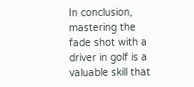In conclusion, mastering the fade shot with a driver in golf is a valuable skill that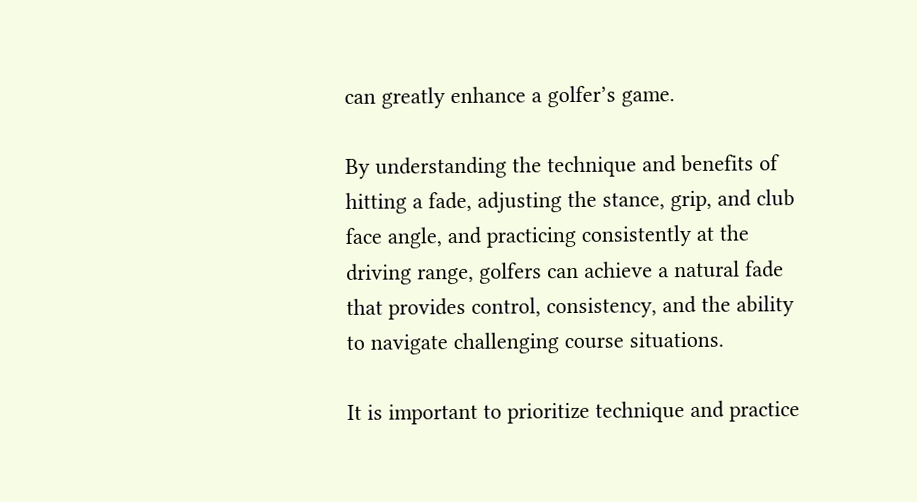can greatly enhance a golfer’s game.

By understanding the technique and benefits of hitting a fade, adjusting the stance, grip, and club face angle, and practicing consistently at the driving range, golfers can achieve a natural fade that provides control, consistency, and the ability to navigate challenging course situations.

It is important to prioritize technique and practice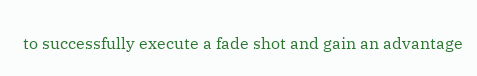to successfully execute a fade shot and gain an advantage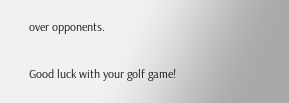over opponents.

Good luck with your golf game!